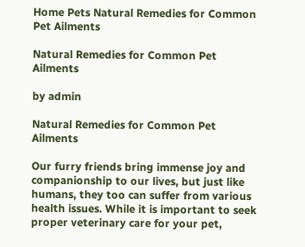Home Pets Natural Remedies for Common Pet Ailments

Natural Remedies for Common Pet Ailments

by admin

Natural Remedies for Common Pet Ailments

Our furry friends bring immense joy and companionship to our lives, but just like humans, they too can suffer from various health issues. While it is important to seek proper veterinary care for your pet,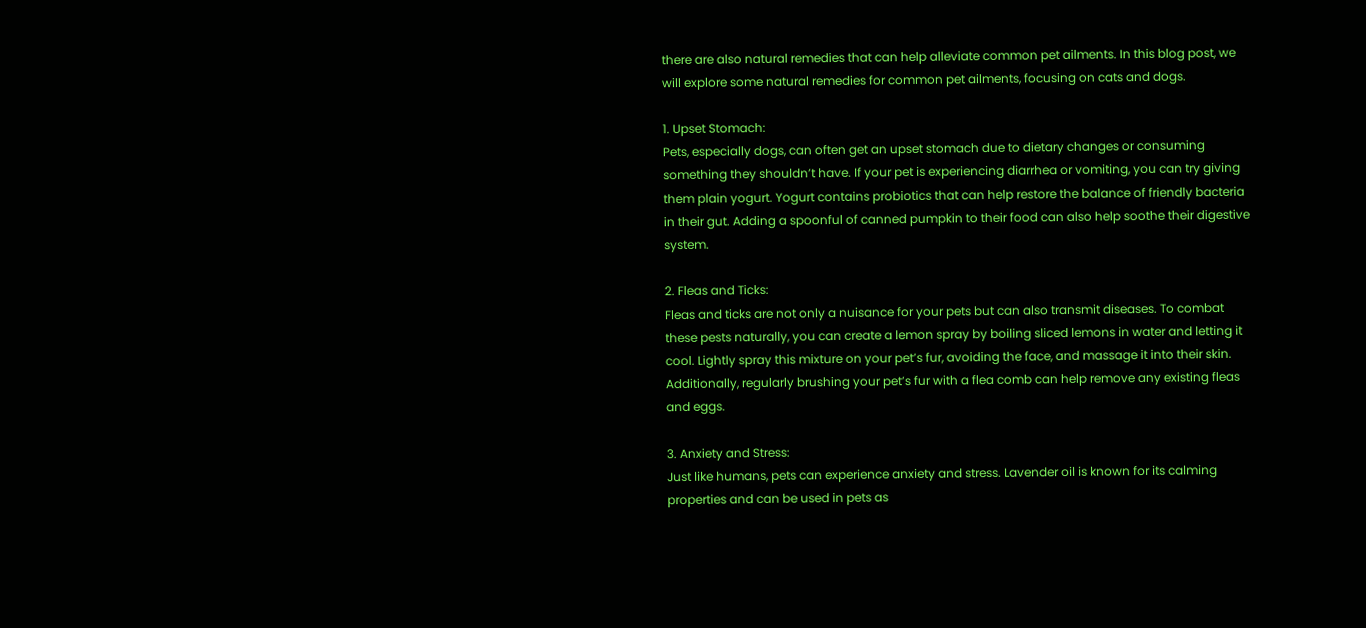there are also natural remedies that can help alleviate common pet ailments. In this blog post, we will explore some natural remedies for common pet ailments, focusing on cats and dogs.

1. Upset Stomach:
Pets, especially dogs, can often get an upset stomach due to dietary changes or consuming something they shouldn’t have. If your pet is experiencing diarrhea or vomiting, you can try giving them plain yogurt. Yogurt contains probiotics that can help restore the balance of friendly bacteria in their gut. Adding a spoonful of canned pumpkin to their food can also help soothe their digestive system.

2. Fleas and Ticks:
Fleas and ticks are not only a nuisance for your pets but can also transmit diseases. To combat these pests naturally, you can create a lemon spray by boiling sliced lemons in water and letting it cool. Lightly spray this mixture on your pet’s fur, avoiding the face, and massage it into their skin. Additionally, regularly brushing your pet’s fur with a flea comb can help remove any existing fleas and eggs.

3. Anxiety and Stress:
Just like humans, pets can experience anxiety and stress. Lavender oil is known for its calming properties and can be used in pets as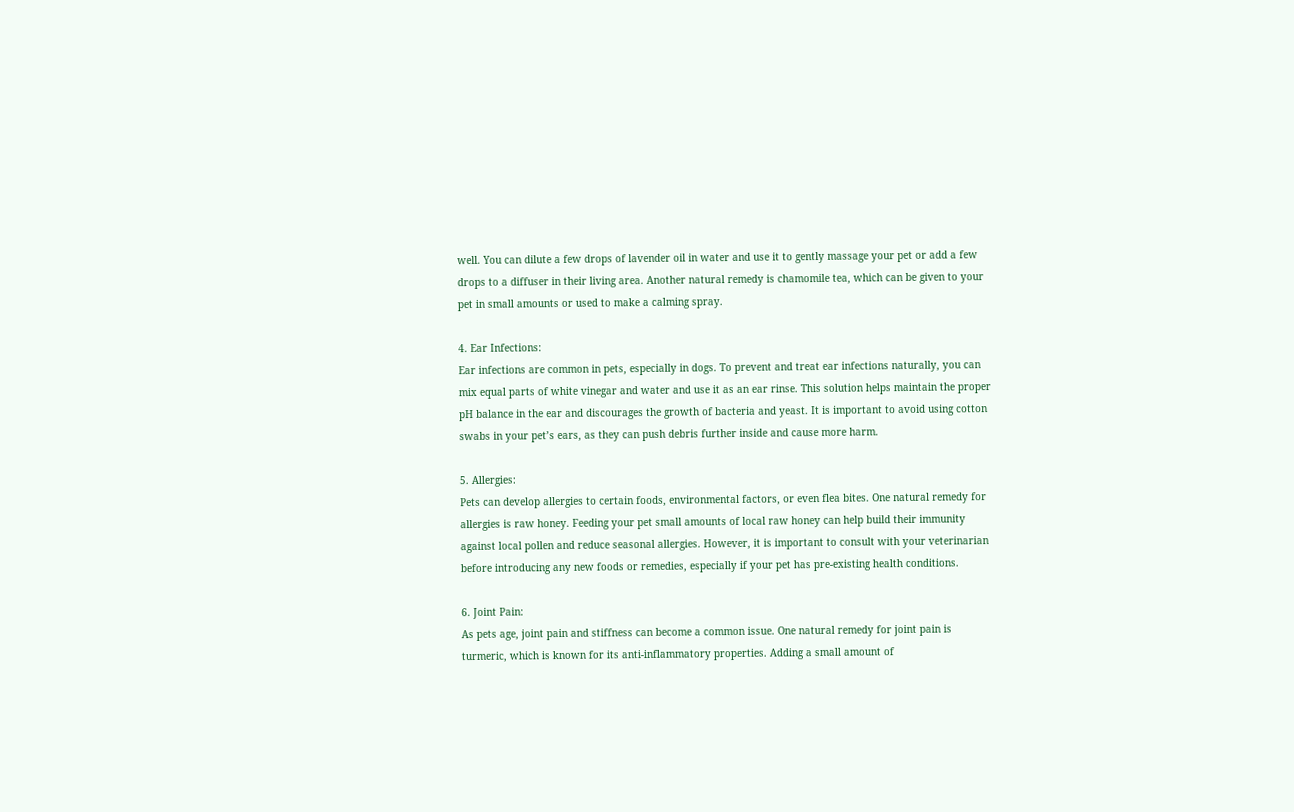well. You can dilute a few drops of lavender oil in water and use it to gently massage your pet or add a few drops to a diffuser in their living area. Another natural remedy is chamomile tea, which can be given to your pet in small amounts or used to make a calming spray.

4. Ear Infections:
Ear infections are common in pets, especially in dogs. To prevent and treat ear infections naturally, you can mix equal parts of white vinegar and water and use it as an ear rinse. This solution helps maintain the proper pH balance in the ear and discourages the growth of bacteria and yeast. It is important to avoid using cotton swabs in your pet’s ears, as they can push debris further inside and cause more harm.

5. Allergies:
Pets can develop allergies to certain foods, environmental factors, or even flea bites. One natural remedy for allergies is raw honey. Feeding your pet small amounts of local raw honey can help build their immunity against local pollen and reduce seasonal allergies. However, it is important to consult with your veterinarian before introducing any new foods or remedies, especially if your pet has pre-existing health conditions.

6. Joint Pain:
As pets age, joint pain and stiffness can become a common issue. One natural remedy for joint pain is turmeric, which is known for its anti-inflammatory properties. Adding a small amount of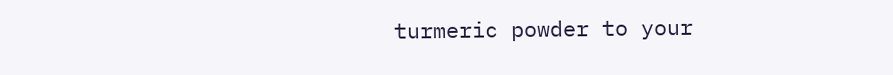turmeric powder to your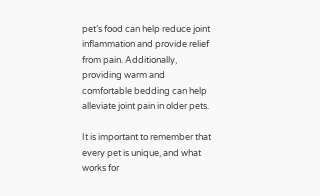pet’s food can help reduce joint inflammation and provide relief from pain. Additionally, providing warm and comfortable bedding can help alleviate joint pain in older pets.

It is important to remember that every pet is unique, and what works for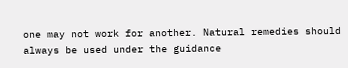one may not work for another. Natural remedies should always be used under the guidance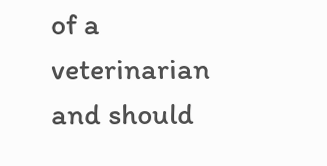of a veterinarian and should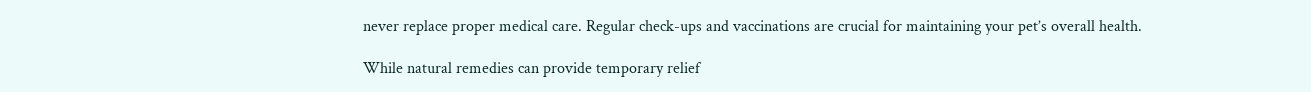never replace proper medical care. Regular check-ups and vaccinations are crucial for maintaining your pet’s overall health.

While natural remedies can provide temporary relief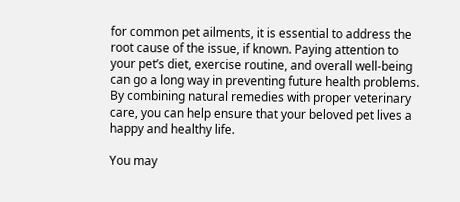for common pet ailments, it is essential to address the root cause of the issue, if known. Paying attention to your pet’s diet, exercise routine, and overall well-being can go a long way in preventing future health problems. By combining natural remedies with proper veterinary care, you can help ensure that your beloved pet lives a happy and healthy life.

You may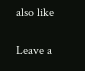also like

Leave a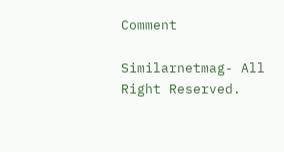Comment

Similarnetmag- All Right Reserved.